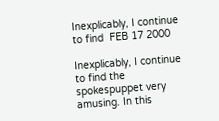Inexplicably, I continue to find  FEB 17 2000

Inexplicably, I continue to find the spokespuppet very amusing. In this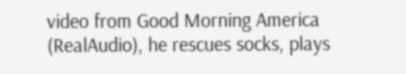video from Good Morning America (RealAudio), he rescues socks, plays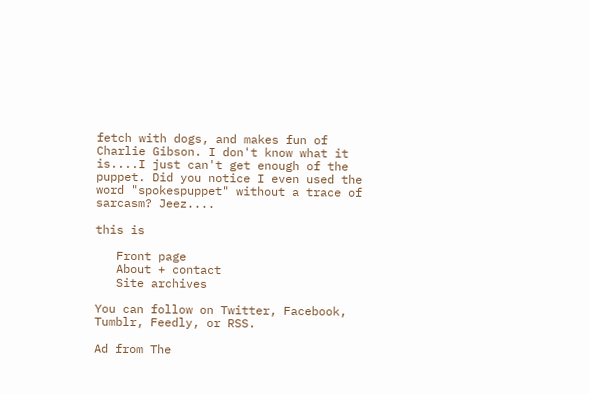fetch with dogs, and makes fun of Charlie Gibson. I don't know what it is....I just can't get enough of the puppet. Did you notice I even used the word "spokespuppet" without a trace of sarcasm? Jeez....

this is

   Front page
   About + contact
   Site archives

You can follow on Twitter, Facebook, Tumblr, Feedly, or RSS.

Ad from The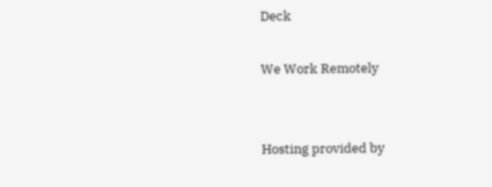Deck

We Work Remotely


Hosting provided by